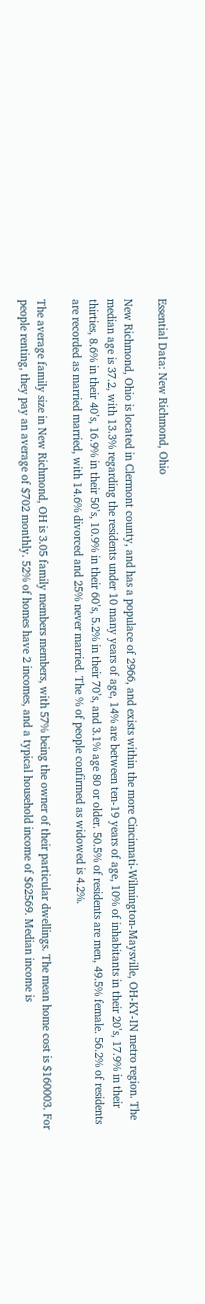Essential Data: New Richmond, Ohio

New Richmond, Ohio is located in Clermont county, and has a populace of 2966, and exists within the more Cincinnati-Wilmington-Maysville, OH-KY-IN metro region. The median age is 37.2, with 13.3% regarding the residents under 10 many years of age, 14% are between ten-19 years of age, 10% of inhabitants in their 20’s, 17.9% in their thirties, 8.6% in their 40’s, 16.9% in their 50’s, 10.9% in their 60’s, 5.2% in their 70’s, and 3.1% age 80 or older. 50.5% of residents are men, 49.5% female. 56.2% of residents are recorded as married married, with 14.6% divorced and 25% never married. The % of people confirmed as widowed is 4.2%.

The average family size in New Richmond, OH is 3.05 family members members, with 57% being the owner of their particular dwellings. The mean home cost is $160003. For people renting, they pay an average of $702 monthly. 52% of homes have 2 incomes, and a typical household income of $62569. Median income is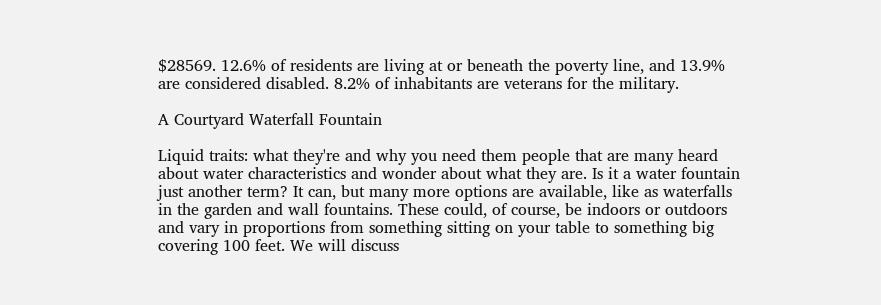$28569. 12.6% of residents are living at or beneath the poverty line, and 13.9% are considered disabled. 8.2% of inhabitants are veterans for the military.

A Courtyard Waterfall Fountain

Liquid traits: what they're and why you need them people that are many heard about water characteristics and wonder about what they are. Is it a water fountain just another term? It can, but many more options are available, like as waterfalls in the garden and wall fountains. These could, of course, be indoors or outdoors and vary in proportions from something sitting on your table to something big covering 100 feet. We will discuss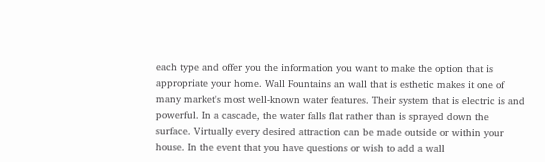each type and offer you the information you want to make the option that is appropriate your home. Wall Fountains an wall that is esthetic makes it one of many market's most well-known water features. Their system that is electric is and powerful. In a cascade, the water falls flat rather than is sprayed down the surface. Virtually every desired attraction can be made outside or within your house. In the event that you have questions or wish to add a wall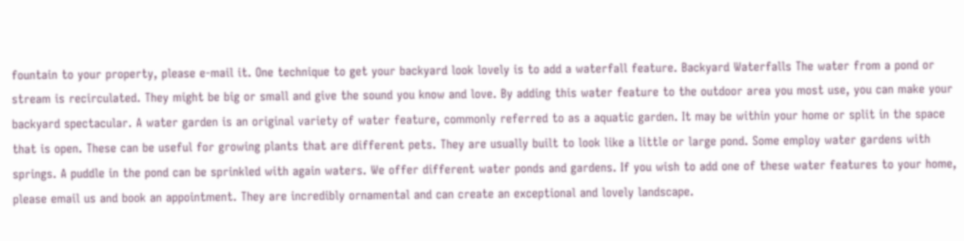fountain to your property, please e-mail it. One technique to get your backyard look lovely is to add a waterfall feature. Backyard Waterfalls The water from a pond or stream is recirculated. They might be big or small and give the sound you know and love. By adding this water feature to the outdoor area you most use, you can make your backyard spectacular. A water garden is an original variety of water feature, commonly referred to as a aquatic garden. It may be within your home or split in the space that is open. These can be useful for growing plants that are different pets. They are usually built to look like a little or large pond. Some employ water gardens with springs. A puddle in the pond can be sprinkled with again waters. We offer different water ponds and gardens. If you wish to add one of these water features to your home, please email us and book an appointment. They are incredibly ornamental and can create an exceptional and lovely landscape.